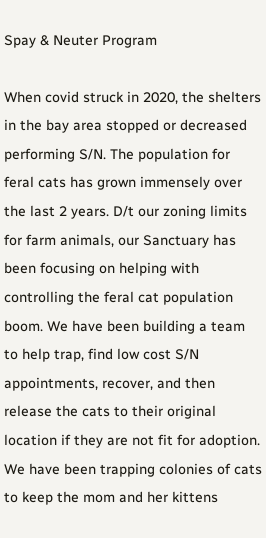Spay & Neuter Program

When covid struck in 2020, the shelters in the bay area stopped or decreased performing S/N. The population for feral cats has grown immensely over the last 2 years. D/t our zoning limits for farm animals, our Sanctuary has been focusing on helping with controlling the feral cat population boom. We have been building a team to help trap, find low cost S/N appointments, recover, and then release the cats to their original location if they are not fit for adoption. We have been trapping colonies of cats to keep the mom and her kittens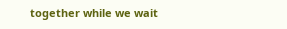together while we wait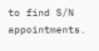to find S/N appointments.